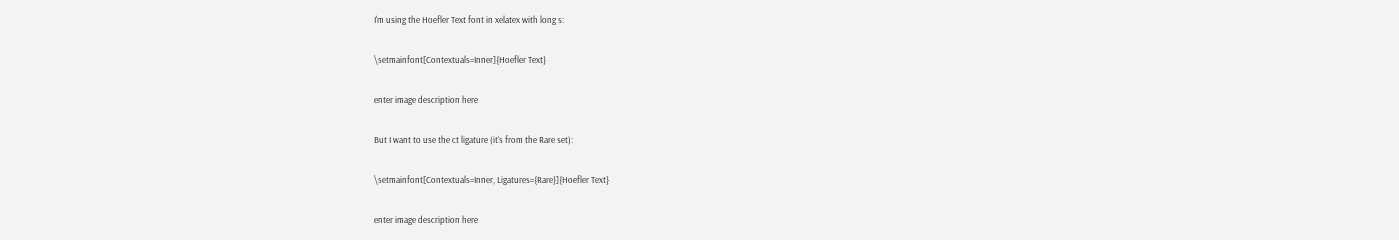I'm using the Hoefler Text font in xelatex with long s:

\setmainfont[Contextuals=Inner]{Hoefler Text}

enter image description here

But I want to use the ct ligature (it's from the Rare set):

\setmainfont[Contextuals=Inner, Ligatures={Rare}]{Hoefler Text}

enter image description here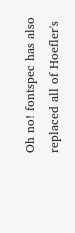Oh no! fontspec has also replaced all of Hoefler's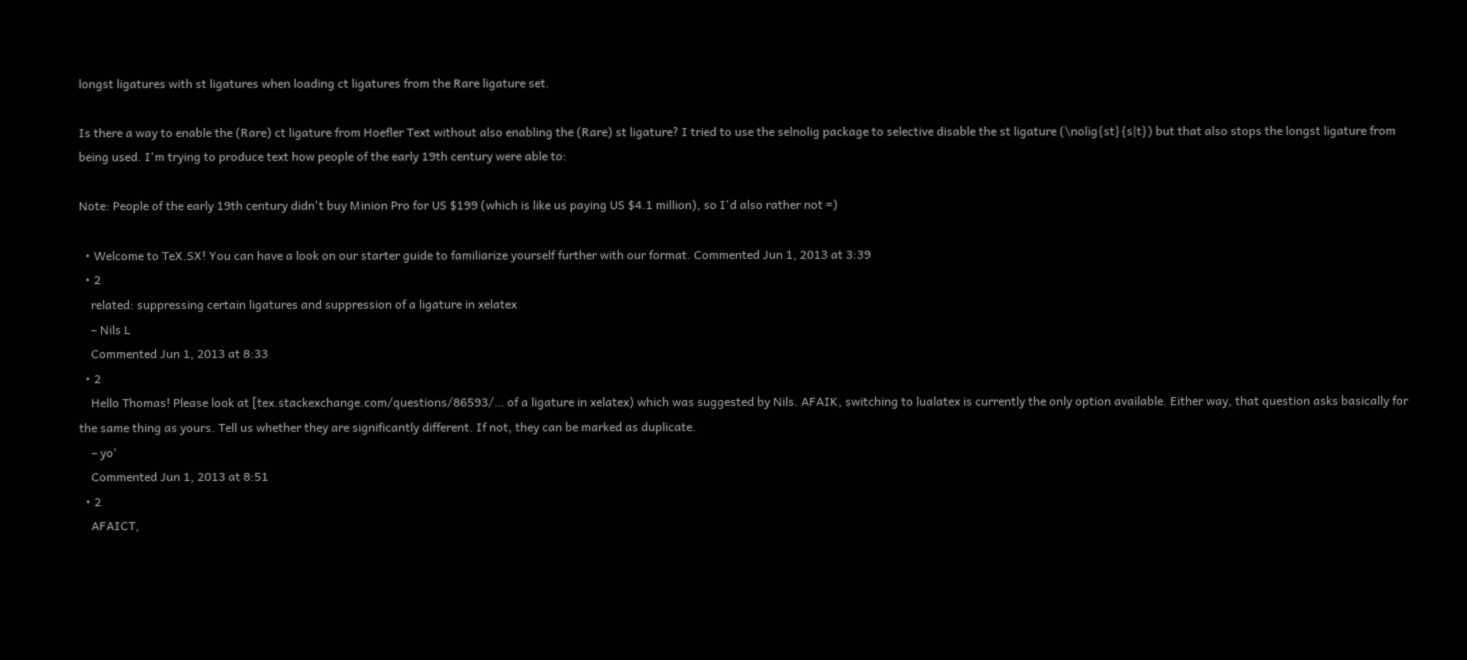longst ligatures with st ligatures when loading ct ligatures from the Rare ligature set.

Is there a way to enable the (Rare) ct ligature from Hoefler Text without also enabling the (Rare) st ligature? I tried to use the selnolig package to selective disable the st ligature (\nolig{st}{s|t}) but that also stops the longst ligature from being used. I'm trying to produce text how people of the early 19th century were able to:

Note: People of the early 19th century didn't buy Minion Pro for US $199 (which is like us paying US $4.1 million), so I'd also rather not =)

  • Welcome to TeX.SX! You can have a look on our starter guide to familiarize yourself further with our format. Commented Jun 1, 2013 at 3:39
  • 2
    related: suppressing certain ligatures and suppression of a ligature in xelatex
    – Nils L
    Commented Jun 1, 2013 at 8:33
  • 2
    Hello Thomas! Please look at [tex.stackexchange.com/questions/86593/… of a ligature in xelatex) which was suggested by Nils. AFAIK, switching to lualatex is currently the only option available. Either way, that question asks basically for the same thing as yours. Tell us whether they are significantly different. If not, they can be marked as duplicate.
    – yo'
    Commented Jun 1, 2013 at 8:51
  • 2
    AFAICT,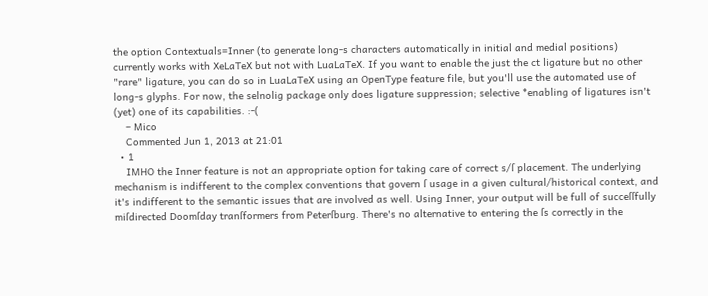the option Contextuals=Inner (to generate long-s characters automatically in initial and medial positions) currently works with XeLaTeX but not with LuaLaTeX. If you want to enable the just the ct ligature but no other "rare" ligature, you can do so in LuaLaTeX using an OpenType feature file, but you'll use the automated use of long-s glyphs. For now, the selnolig package only does ligature suppression; selective *enabling of ligatures isn't (yet) one of its capabilities. :-(
    – Mico
    Commented Jun 1, 2013 at 21:01
  • 1
    IMHO the Inner feature is not an appropriate option for taking care of correct s/ſ placement. The underlying mechanism is indifferent to the complex conventions that govern ſ usage in a given cultural/historical context, and it's indifferent to the semantic issues that are involved as well. Using Inner, your output will be full of succeſſfully miſdirected Doomſday tranſformers from Peterſburg. There's no alternative to entering the ſs correctly in the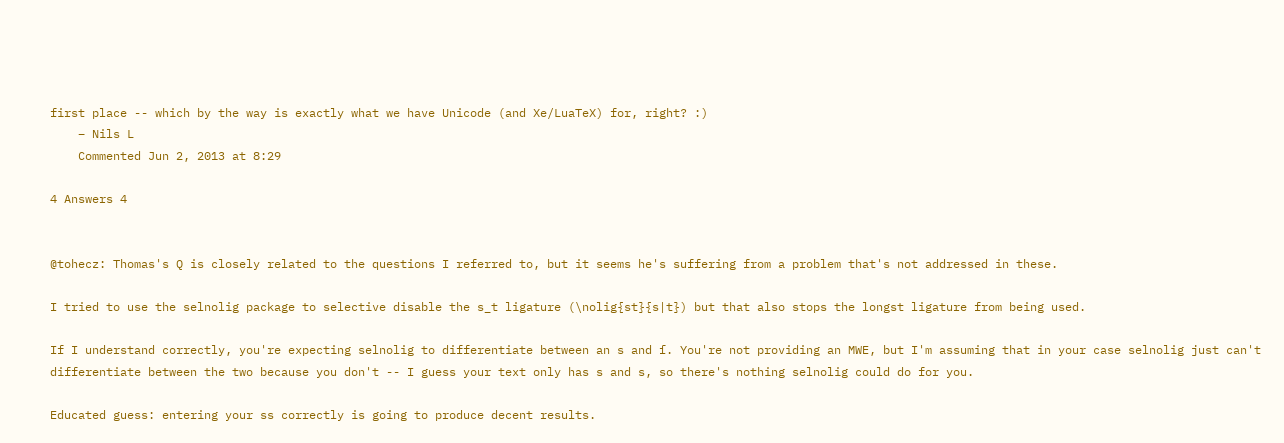first place -- which by the way is exactly what we have Unicode (and Xe/LuaTeX) for, right? :)
    – Nils L
    Commented Jun 2, 2013 at 8:29

4 Answers 4


@tohecz: Thomas's Q is closely related to the questions I referred to, but it seems he's suffering from a problem that's not addressed in these.

I tried to use the selnolig package to selective disable the s_t ligature (\nolig{st}{s|t}) but that also stops the longst ligature from being used.

If I understand correctly, you're expecting selnolig to differentiate between an s and ſ. You're not providing an MWE, but I'm assuming that in your case selnolig just can't differentiate between the two because you don't -- I guess your text only has s and s, so there's nothing selnolig could do for you.

Educated guess: entering your ss correctly is going to produce decent results.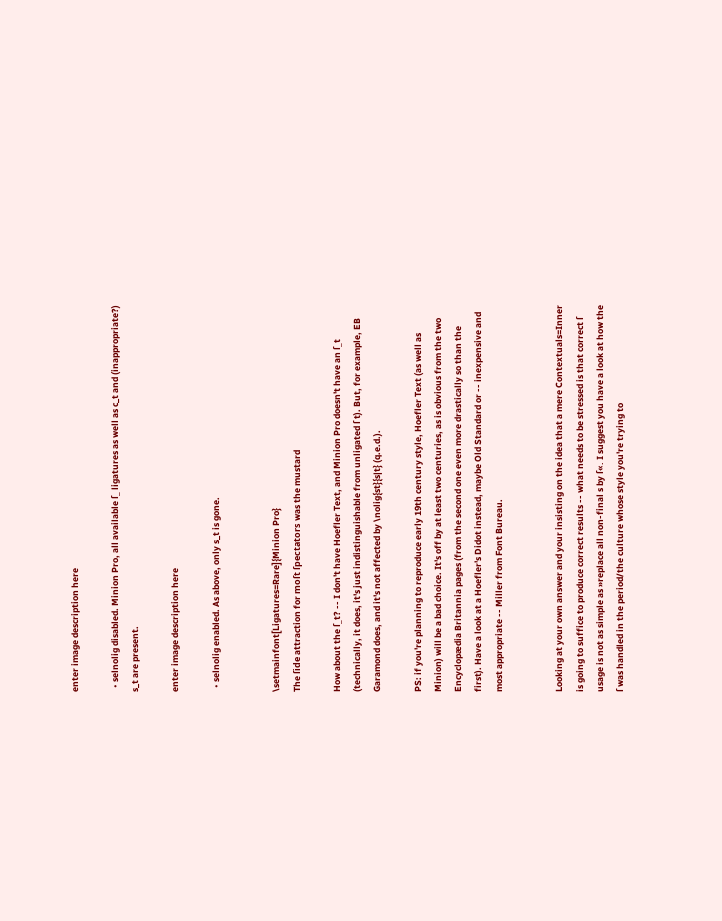enter image description here

  • selnolig disabled. Minion Pro, all available ſ_ ligatures as well as c_t and (inappropriate?) s_t are present.

enter image description here

  • selnolig enabled. As above, only s_t is gone.


\setmainfont[Ligatures=Rare]{Minion Pro}
The ſide attraction for moſt ſpectators was the mustard

How about the ſ_t? -- I don't have Hoefler Text, and Minion Pro doesn't have an ſ_t (technically, it does, it's just indistinguishable from unligated ſ t). But, for example, EB Garamond does, and it's not affected by \nolig{st}{s|t} (q.e.d.).

PS: if you're planning to reproduce early 19th century style, Hoefler Text (as well as Minion) will be a bad choice. It's off by at least two centuries, as is obvious from the two Encyclopædia Britannia pages (from the second one even more drastically so than the first). Have a look at a Hoefler's Didot instead, maybe Old Standard or -- inexpensive and most appropriate -- Miller from Font Bureau.


Looking at your own answer and your insisting on the idea that a mere Contextuals=Inner is going to suffice to produce correct results -- what needs to be stressed is that correct ſ usage is not as simple as »replace all non-final s by ſ«. I suggest you have a look at how the ſ was handled in the period/the culture whose style you're trying to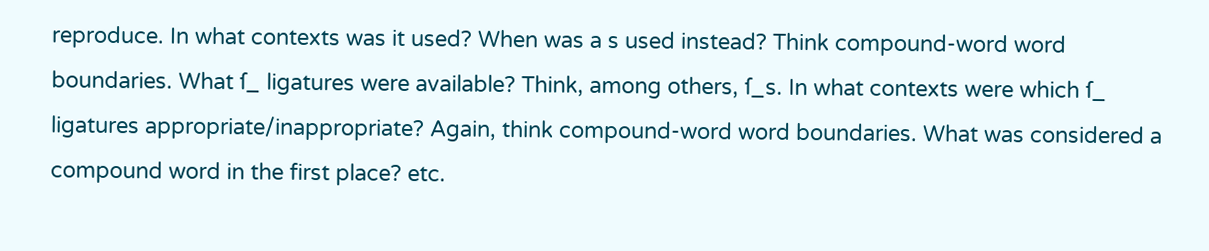reproduce. In what contexts was it used? When was a s used instead? Think compound-word word boundaries. What ſ_ ligatures were available? Think, among others, ſ_s. In what contexts were which ſ_ ligatures appropriate/inappropriate? Again, think compound-word word boundaries. What was considered a compound word in the first place? etc.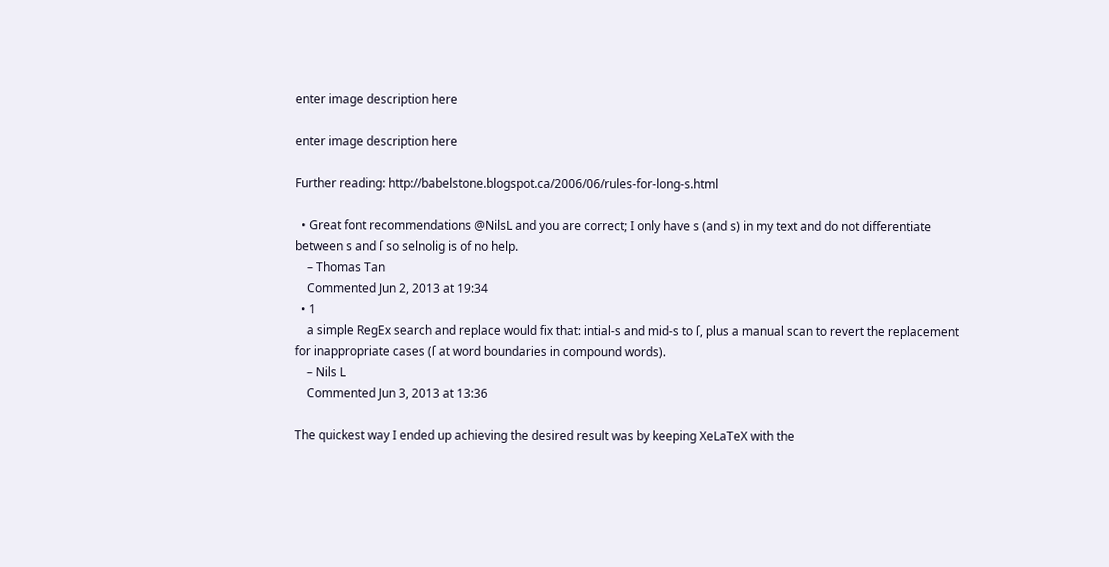enter image description here

enter image description here

Further reading: http://babelstone.blogspot.ca/2006/06/rules-for-long-s.html

  • Great font recommendations @NilsL and you are correct; I only have s (and s) in my text and do not differentiate between s and ſ so selnolig is of no help.
    – Thomas Tan
    Commented Jun 2, 2013 at 19:34
  • 1
    a simple RegEx search and replace would fix that: intial-s and mid-s to ſ, plus a manual scan to revert the replacement for inappropriate cases (ſ at word boundaries in compound words).
    – Nils L
    Commented Jun 3, 2013 at 13:36

The quickest way I ended up achieving the desired result was by keeping XeLaTeX with the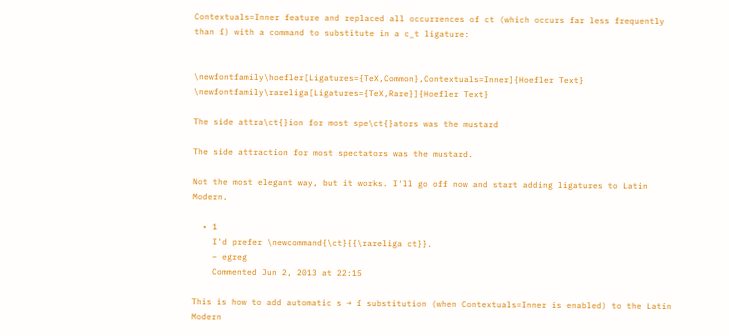Contextuals=Inner feature and replaced all occurrences of ct (which occurs far less frequently than ſ) with a command to substitute in a c_t ligature:


\newfontfamily\hoefler[Ligatures={TeX,Common},Contextuals=Inner]{Hoefler Text}
\newfontfamily\rareliga[Ligatures={TeX,Rare}]{Hoefler Text}

The side attra\ct{}ion for most spe\ct{}ators was the mustard

The side attraction for most spectators was the mustard.

Not the most elegant way, but it works. I'll go off now and start adding ligatures to Latin Modern.

  • 1
    I'd prefer \newcommand{\ct}{{\rareliga ct}}.
    – egreg
    Commented Jun 2, 2013 at 22:15

This is how to add automatic s → ſ substitution (when Contextuals=Inner is enabled) to the Latin Modern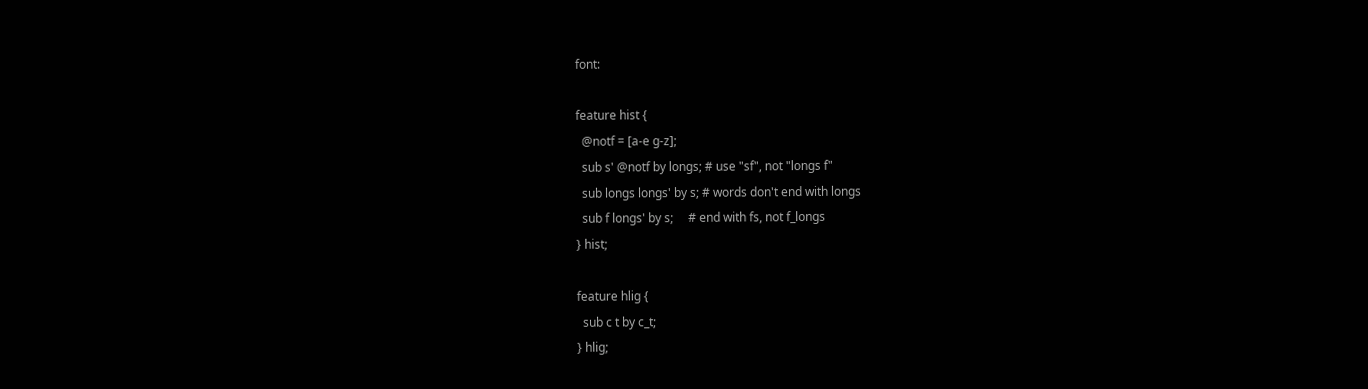font:

feature hist {
  @notf = [a-e g-z];
  sub s' @notf by longs; # use "sf", not "longs f"
  sub longs longs' by s; # words don't end with longs
  sub f longs' by s;     # end with fs, not f_longs
} hist;

feature hlig {
  sub c t by c_t;
} hlig;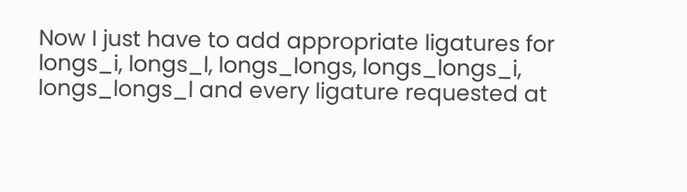Now I just have to add appropriate ligatures for longs_i, longs_l, longs_longs, longs_longs_i, longs_longs_l and every ligature requested at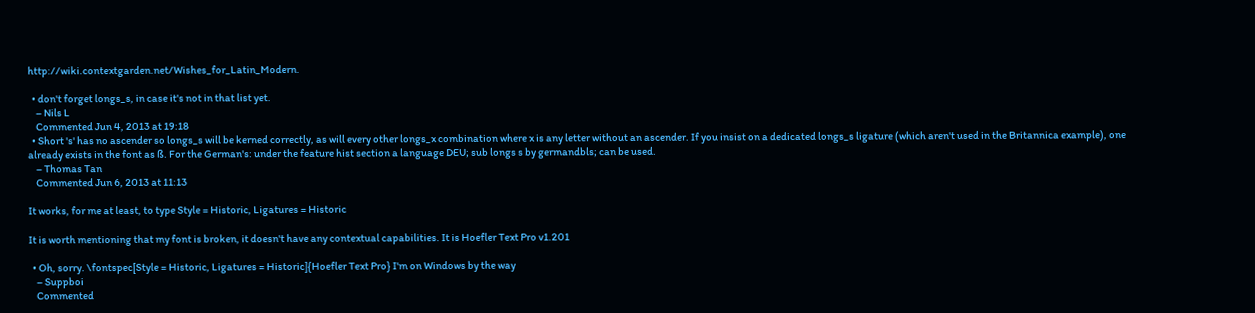http://wiki.contextgarden.net/Wishes_for_Latin_Modern.

  • don't forget longs_s, in case it's not in that list yet.
    – Nils L
    Commented Jun 4, 2013 at 19:18
  • Short 's' has no ascender so longs_s will be kerned correctly, as will every other longs_x combination where x is any letter without an ascender. If you insist on a dedicated longs_s ligature (which aren't used in the Britannica example), one already exists in the font as ß. For the German's: under the feature hist section a language DEU; sub longs s by germandbls; can be used.
    – Thomas Tan
    Commented Jun 6, 2013 at 11:13

It works, for me at least, to type Style = Historic, Ligatures = Historic

It is worth mentioning that my font is broken, it doesn't have any contextual capabilities. It is Hoefler Text Pro v1.201

  • Oh, sorry. \fontspec[Style = Historic, Ligatures = Historic]{Hoefler Text Pro} I'm on Windows by the way
    – Suppboi
    Commented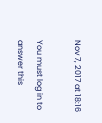Nov 7, 2017 at 18:16

You must log in to answer this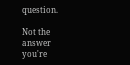question.

Not the answer you're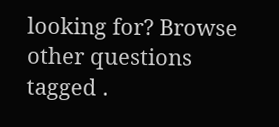looking for? Browse other questions tagged .